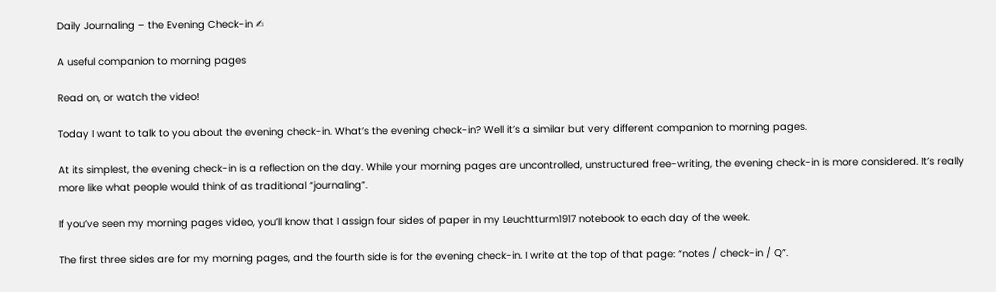Daily Journaling – the Evening Check-in ✍

A useful companion to morning pages

Read on, or watch the video!

Today I want to talk to you about the evening check-in. What’s the evening check-in? Well it’s a similar but very different companion to morning pages.

At its simplest, the evening check-in is a reflection on the day. While your morning pages are uncontrolled, unstructured free-writing, the evening check-in is more considered. It’s really more like what people would think of as traditional “journaling”.

If you’ve seen my morning pages video, you’ll know that I assign four sides of paper in my Leuchtturm1917 notebook to each day of the week.

The first three sides are for my morning pages, and the fourth side is for the evening check-in. I write at the top of that page: “notes / check-in / Q”.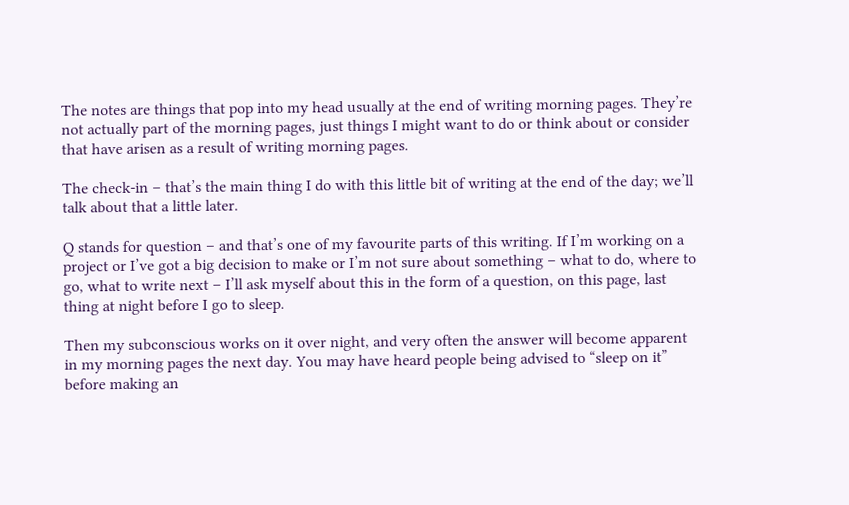The notes are things that pop into my head usually at the end of writing morning pages. They’re not actually part of the morning pages, just things I might want to do or think about or consider that have arisen as a result of writing morning pages.

The check-in – that’s the main thing I do with this little bit of writing at the end of the day; we’ll talk about that a little later.

Q stands for question – and that’s one of my favourite parts of this writing. If I’m working on a project or I’ve got a big decision to make or I’m not sure about something – what to do, where to go, what to write next – I’ll ask myself about this in the form of a question, on this page, last thing at night before I go to sleep.

Then my subconscious works on it over night, and very often the answer will become apparent in my morning pages the next day. You may have heard people being advised to “sleep on it” before making an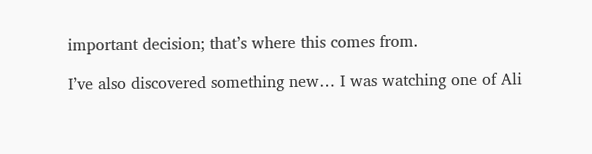important decision; that’s where this comes from.

I’ve also discovered something new… I was watching one of Ali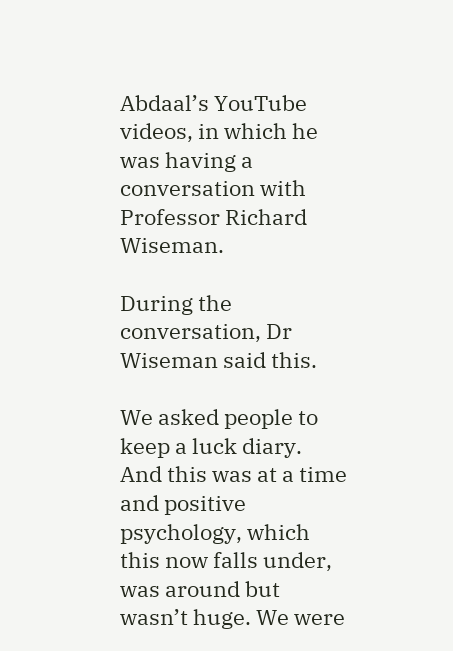Abdaal’s YouTube videos, in which he was having a conversation with Professor Richard Wiseman.

During the conversation, Dr Wiseman said this.

We asked people to keep a luck diary. And this was at a time and positive psychology, which this now falls under, was around but wasn’t huge. We were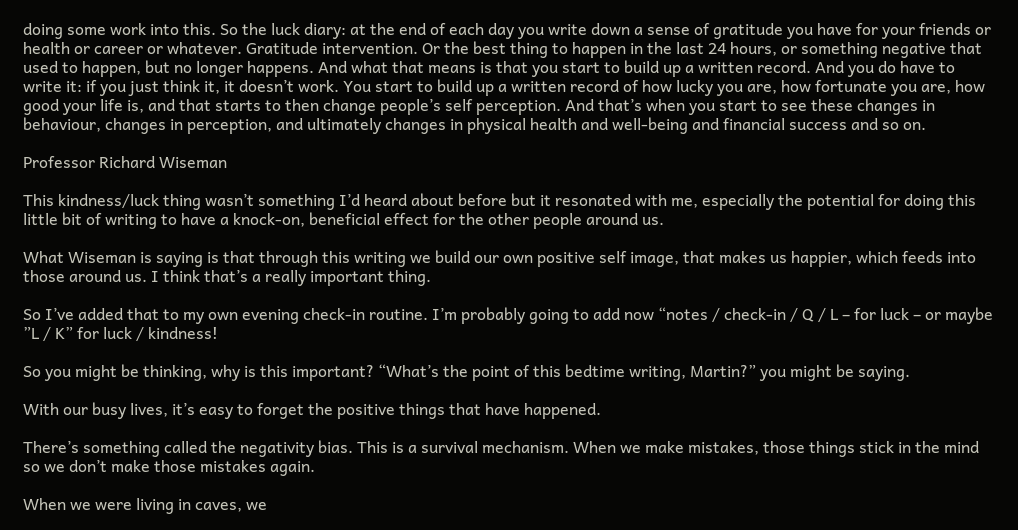doing some work into this. So the luck diary: at the end of each day you write down a sense of gratitude you have for your friends or health or career or whatever. Gratitude intervention. Or the best thing to happen in the last 24 hours, or something negative that used to happen, but no longer happens. And what that means is that you start to build up a written record. And you do have to write it: if you just think it, it doesn’t work. You start to build up a written record of how lucky you are, how fortunate you are, how good your life is, and that starts to then change people’s self perception. And that’s when you start to see these changes in behaviour, changes in perception, and ultimately changes in physical health and well-being and financial success and so on.

Professor Richard Wiseman

This kindness/luck thing wasn’t something I’d heard about before but it resonated with me, especially the potential for doing this little bit of writing to have a knock-on, beneficial effect for the other people around us.

What Wiseman is saying is that through this writing we build our own positive self image, that makes us happier, which feeds into those around us. I think that’s a really important thing.

So I’ve added that to my own evening check-in routine. I’m probably going to add now “notes / check-in / Q / L – for luck – or maybe ”L / K” for luck / kindness!

So you might be thinking, why is this important? “What’s the point of this bedtime writing, Martin?” you might be saying.

With our busy lives, it’s easy to forget the positive things that have happened.

There’s something called the negativity bias. This is a survival mechanism. When we make mistakes, those things stick in the mind so we don’t make those mistakes again.

When we were living in caves, we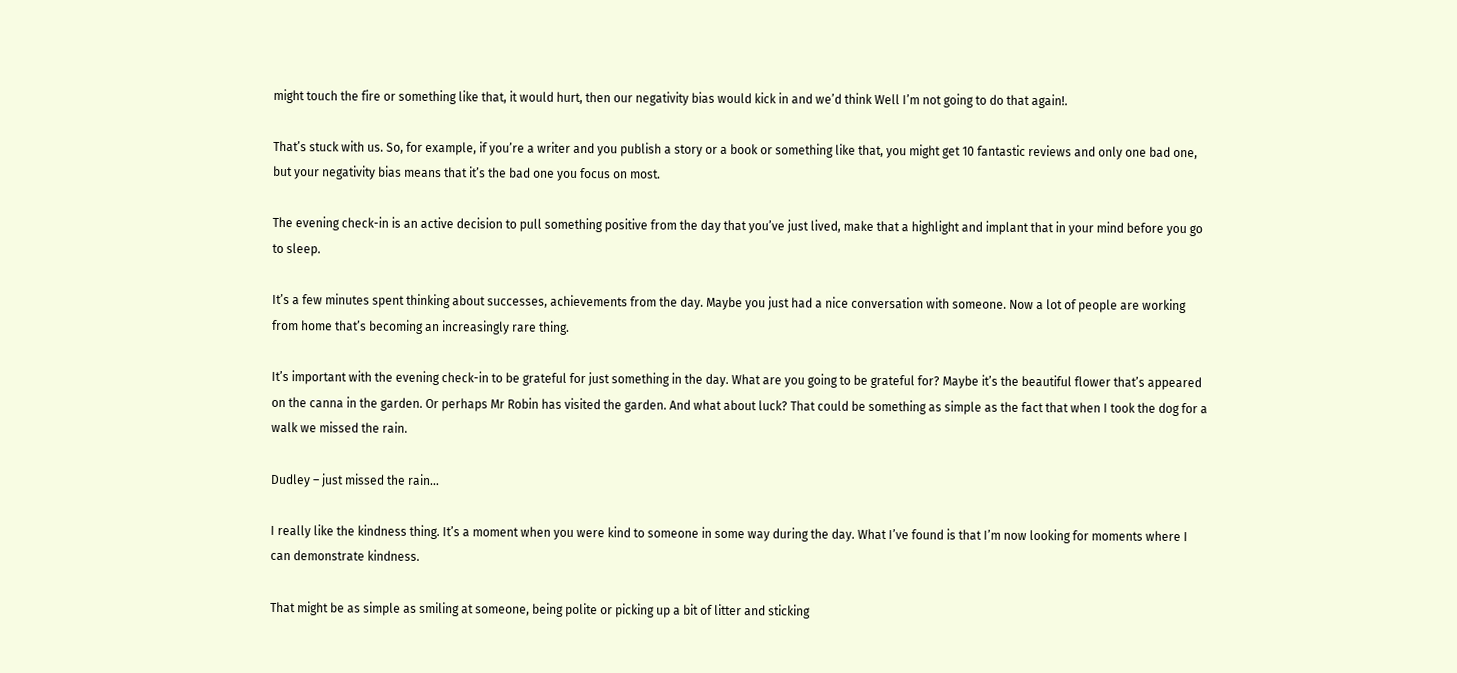might touch the fire or something like that, it would hurt, then our negativity bias would kick in and we’d think Well I’m not going to do that again!.

That’s stuck with us. So, for example, if you’re a writer and you publish a story or a book or something like that, you might get 10 fantastic reviews and only one bad one, but your negativity bias means that it’s the bad one you focus on most.

The evening check-in is an active decision to pull something positive from the day that you’ve just lived, make that a highlight and implant that in your mind before you go to sleep.

It’s a few minutes spent thinking about successes, achievements from the day. Maybe you just had a nice conversation with someone. Now a lot of people are working from home that’s becoming an increasingly rare thing.

It’s important with the evening check-in to be grateful for just something in the day. What are you going to be grateful for? Maybe it’s the beautiful flower that’s appeared on the canna in the garden. Or perhaps Mr Robin has visited the garden. And what about luck? That could be something as simple as the fact that when I took the dog for a walk we missed the rain.

Dudley – just missed the rain…

I really like the kindness thing. It’s a moment when you were kind to someone in some way during the day. What I’ve found is that I’m now looking for moments where I can demonstrate kindness.

That might be as simple as smiling at someone, being polite or picking up a bit of litter and sticking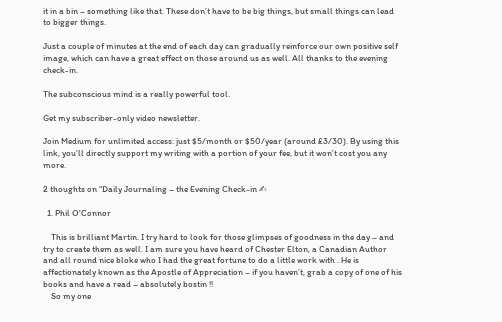it in a bin – something like that. These don’t have to be big things, but small things can lead to bigger things.

Just a couple of minutes at the end of each day can gradually reinforce our own positive self image, which can have a great effect on those around us as well. All thanks to the evening check-in.

The subconscious mind is a really powerful tool.

Get my subscriber-only video newsletter.

Join Medium for unlimited access: just $5/month or $50/year (around £3/30). By using this link, you’ll directly support my writing with a portion of your fee, but it won’t cost you any more.

2 thoughts on “Daily Journaling – the Evening Check-in ✍

  1. Phil O'Connor

    This is brilliant Martin. I try hard to look for those glimpses of goodness in the day – and try to create them as well. I am sure you have heard of Chester Elton, a Canadian Author and all round nice bloke who I had the great fortune to do a little work with . He is affectionately known as the Apostle of Appreciation – if you haven’t, grab a copy of one of his books and have a read – absolutely bostin !!
    So my one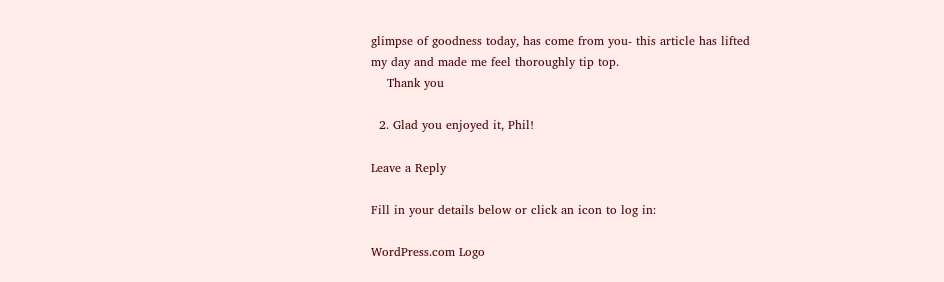glimpse of goodness today, has come from you- this article has lifted my day and made me feel thoroughly tip top.
    Thank you

  2. Glad you enjoyed it, Phil!

Leave a Reply

Fill in your details below or click an icon to log in:

WordPress.com Logo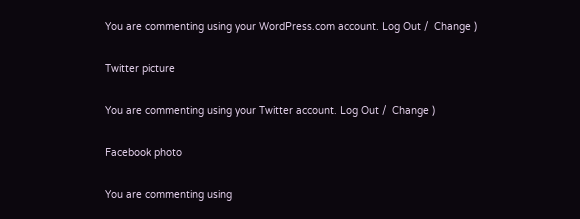You are commenting using your WordPress.com account. Log Out /  Change )

Twitter picture

You are commenting using your Twitter account. Log Out /  Change )

Facebook photo

You are commenting using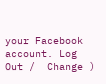your Facebook account. Log Out /  Change )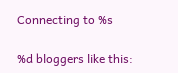Connecting to %s

%d bloggers like this: